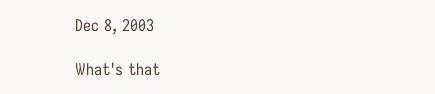Dec 8, 2003

What's that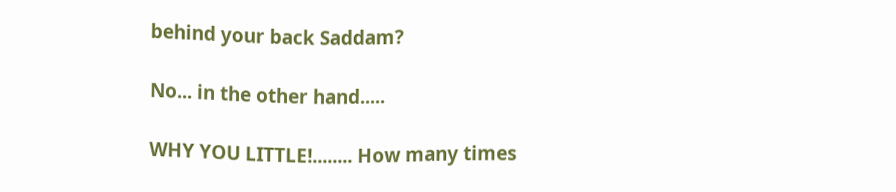behind your back Saddam?

No... in the other hand.....

WHY YOU LITTLE!........ How many times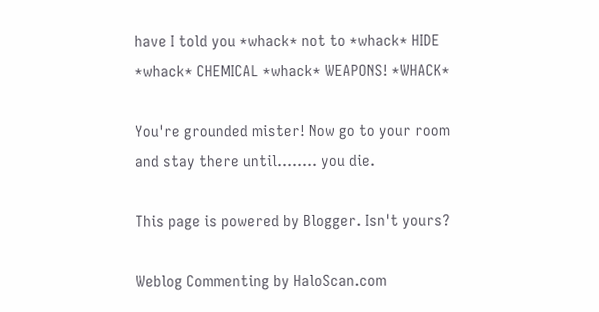have I told you *whack* not to *whack* HIDE *whack* CHEMICAL *whack* WEAPONS! *WHACK*

You're grounded mister! Now go to your room and stay there until........ you die.

This page is powered by Blogger. Isn't yours?

Weblog Commenting by HaloScan.com